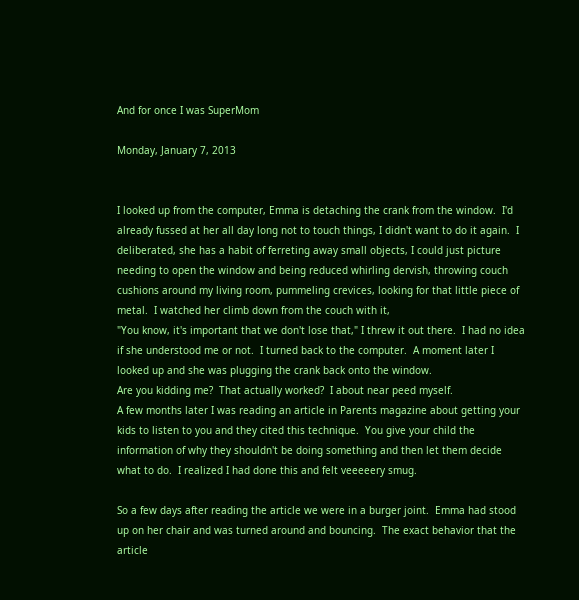And for once I was SuperMom

Monday, January 7, 2013


I looked up from the computer, Emma is detaching the crank from the window.  I'd already fussed at her all day long not to touch things, I didn't want to do it again.  I deliberated, she has a habit of ferreting away small objects, I could just picture needing to open the window and being reduced whirling dervish, throwing couch cushions around my living room, pummeling crevices, looking for that little piece of metal.  I watched her climb down from the couch with it,
"You know, it's important that we don't lose that," I threw it out there.  I had no idea if she understood me or not.  I turned back to the computer.  A moment later I looked up and she was plugging the crank back onto the window.
Are you kidding me?  That actually worked?  I about near peed myself.
A few months later I was reading an article in Parents magazine about getting your kids to listen to you and they cited this technique.  You give your child the information of why they shouldn't be doing something and then let them decide what to do.  I realized I had done this and felt veeeeery smug.

So a few days after reading the article we were in a burger joint.  Emma had stood up on her chair and was turned around and bouncing.  The exact behavior that the article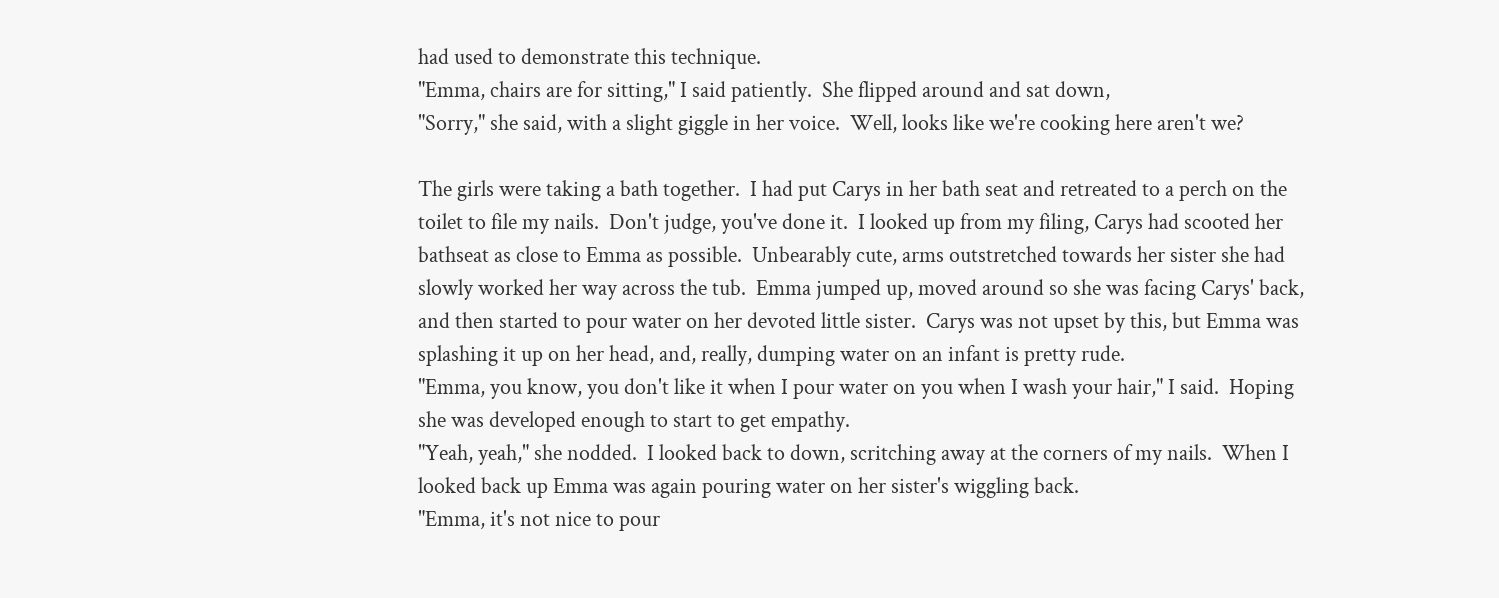had used to demonstrate this technique.
"Emma, chairs are for sitting," I said patiently.  She flipped around and sat down,
"Sorry," she said, with a slight giggle in her voice.  Well, looks like we're cooking here aren't we?

The girls were taking a bath together.  I had put Carys in her bath seat and retreated to a perch on the toilet to file my nails.  Don't judge, you've done it.  I looked up from my filing, Carys had scooted her bathseat as close to Emma as possible.  Unbearably cute, arms outstretched towards her sister she had slowly worked her way across the tub.  Emma jumped up, moved around so she was facing Carys' back, and then started to pour water on her devoted little sister.  Carys was not upset by this, but Emma was splashing it up on her head, and, really, dumping water on an infant is pretty rude.
"Emma, you know, you don't like it when I pour water on you when I wash your hair," I said.  Hoping she was developed enough to start to get empathy.
"Yeah, yeah," she nodded.  I looked back to down, scritching away at the corners of my nails.  When I looked back up Emma was again pouring water on her sister's wiggling back.
"Emma, it's not nice to pour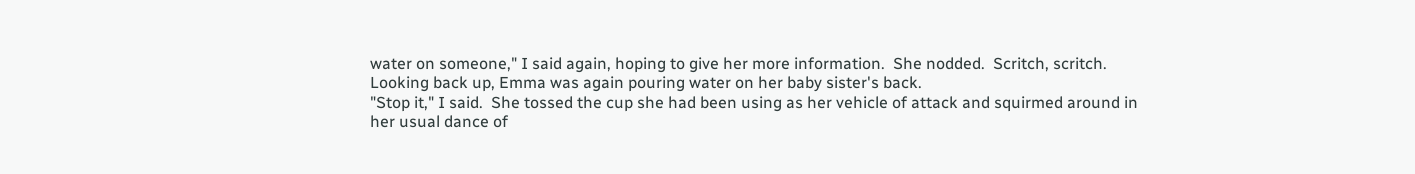water on someone," I said again, hoping to give her more information.  She nodded.  Scritch, scritch.  Looking back up, Emma was again pouring water on her baby sister's back.
"Stop it," I said.  She tossed the cup she had been using as her vehicle of attack and squirmed around in her usual dance of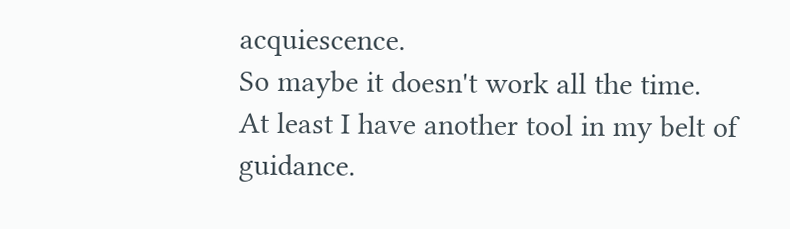acquiescence.
So maybe it doesn't work all the time.  At least I have another tool in my belt of guidance.